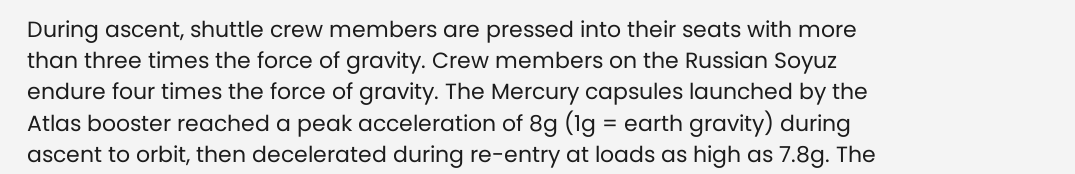During ascent, shuttle crew members are pressed into their seats with more than three times the force of gravity. Crew members on the Russian Soyuz endure four times the force of gravity. The Mercury capsules launched by the Atlas booster reached a peak acceleration of 8g (1g = earth gravity) during ascent to orbit, then decelerated during re-entry at loads as high as 7.8g. The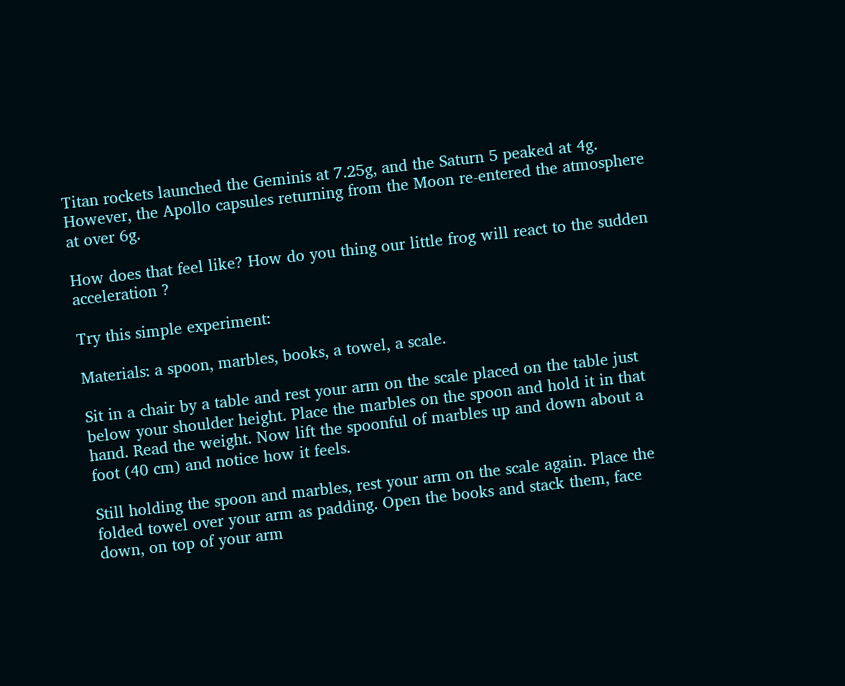Titan rockets launched the Geminis at 7.25g, and the Saturn 5 peaked at 4g. However, the Apollo capsules returning from the Moon re-entered the atmosphere at over 6g.

How does that feel like? How do you thing our little frog will react to the sudden acceleration ?

Try this simple experiment:

Materials: a spoon, marbles, books, a towel, a scale.

Sit in a chair by a table and rest your arm on the scale placed on the table just below your shoulder height. Place the marbles on the spoon and hold it in that hand. Read the weight. Now lift the spoonful of marbles up and down about a foot (40 cm) and notice how it feels.

Still holding the spoon and marbles, rest your arm on the scale again. Place the folded towel over your arm as padding. Open the books and stack them, face down, on top of your arm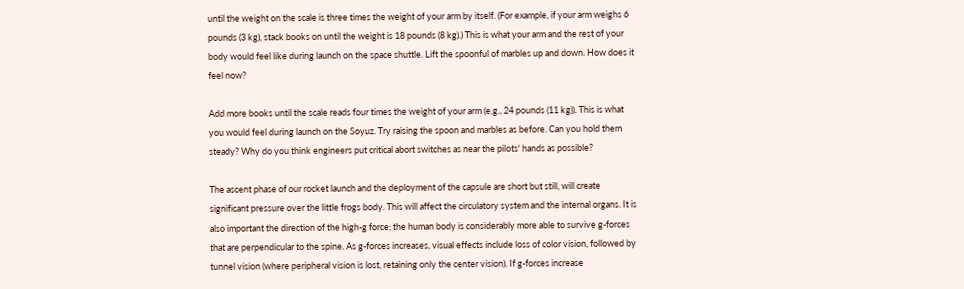until the weight on the scale is three times the weight of your arm by itself. (For example, if your arm weighs 6 pounds (3 kg), stack books on until the weight is 18 pounds (8 kg).) This is what your arm and the rest of your body would feel like during launch on the space shuttle. Lift the spoonful of marbles up and down. How does it feel now?

Add more books until the scale reads four times the weight of your arm (e.g., 24 pounds (11 kg)). This is what you would feel during launch on the Soyuz. Try raising the spoon and marbles as before. Can you hold them steady? Why do you think engineers put critical abort switches as near the pilots' hands as possible?

The ascent phase of our rocket launch and the deployment of the capsule are short but still, will create significant pressure over the little frogs body. This will affect the circulatory system and the internal organs. It is also important the direction of the high-g force; the human body is considerably more able to survive g-forces that are perpendicular to the spine. As g-forces increases, visual effects include loss of color vision, followed by tunnel vision (where peripheral vision is lost, retaining only the center vision). If g-forces increase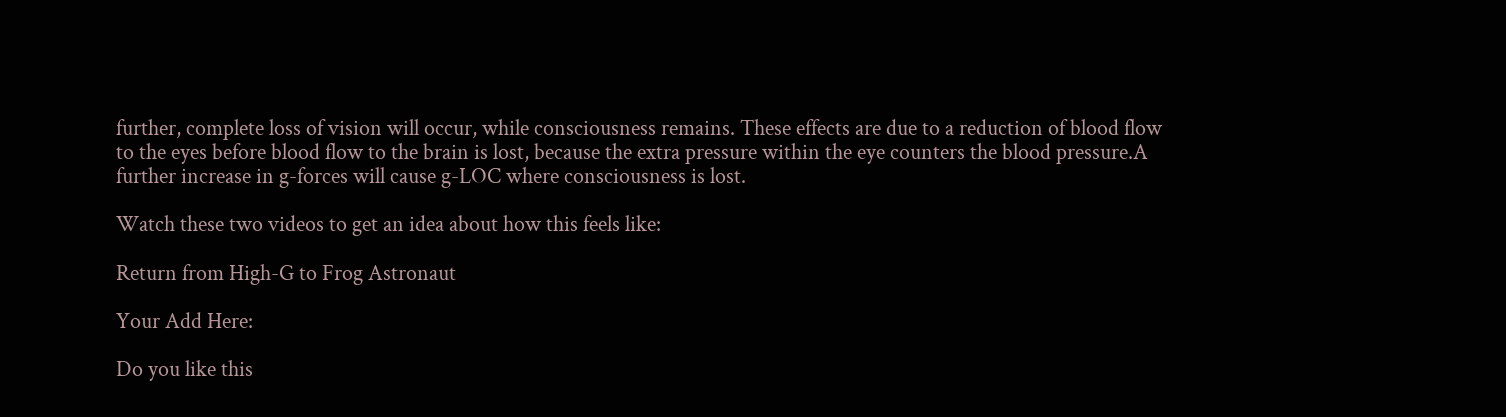further, complete loss of vision will occur, while consciousness remains. These effects are due to a reduction of blood flow to the eyes before blood flow to the brain is lost, because the extra pressure within the eye counters the blood pressure.A further increase in g-forces will cause g-LOC where consciousness is lost.

Watch these two videos to get an idea about how this feels like:

Return from High-G to Frog Astronaut

Your Add Here:

Do you like this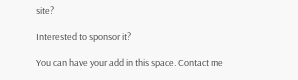site?

Interested to sponsor it?

You can have your add in this space. Contact me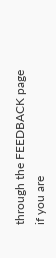through the FEEDBACK page if you are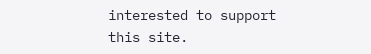interested to support this site.